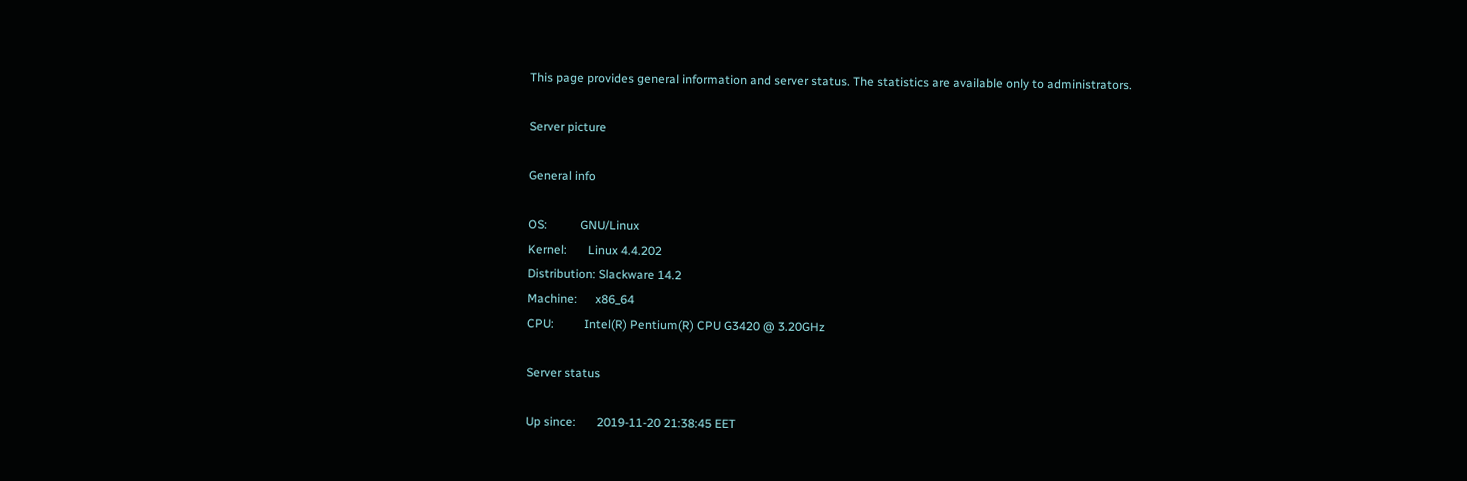This page provides general information and server status. The statistics are available only to administrators.

Server picture

General info

OS:           GNU/Linux
Kernel:       Linux 4.4.202
Distribution: Slackware 14.2
Machine:      x86_64
CPU:          Intel(R) Pentium(R) CPU G3420 @ 3.20GHz

Server status

Up since:       2019-11-20 21:38:45 EET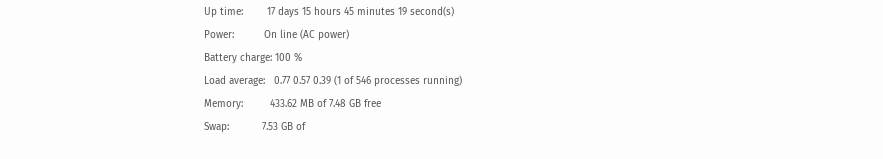Up time:        17 days 15 hours 45 minutes 19 second(s)
Power:          On line (AC power)
Battery charge: 100 %
Load average:   0.77 0.57 0.39 (1 of 546 processes running)
Memory:         433.62 MB of 7.48 GB free
Swap:           7.53 GB of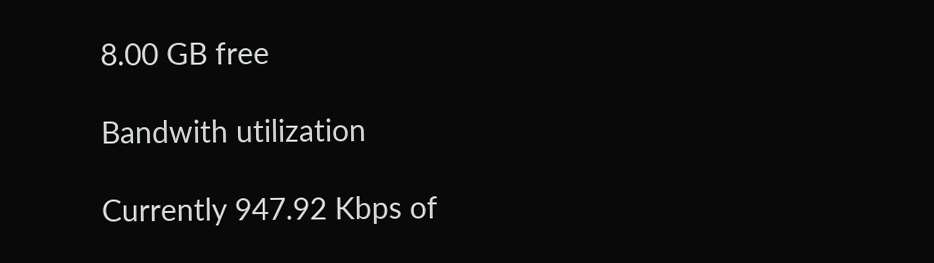8.00 GB free

Bandwith utilization

Currently 947.92 Kbps of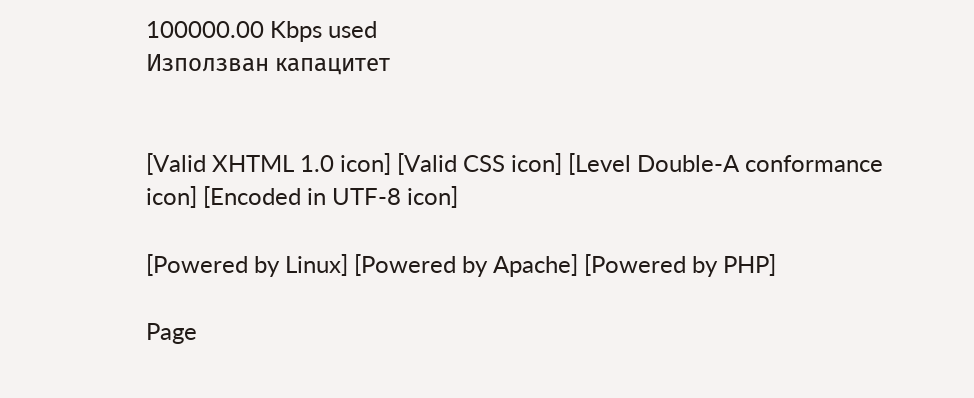100000.00 Kbps used
Използван капацитет


[Valid XHTML 1.0 icon] [Valid CSS icon] [Level Double-A conformance icon] [Encoded in UTF-8 icon]

[Powered by Linux] [Powered by Apache] [Powered by PHP]

Page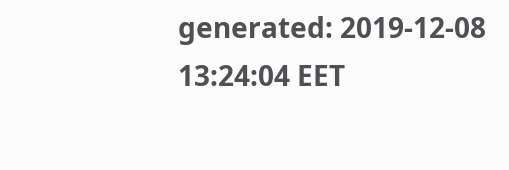generated: 2019-12-08 13:24:04 EET